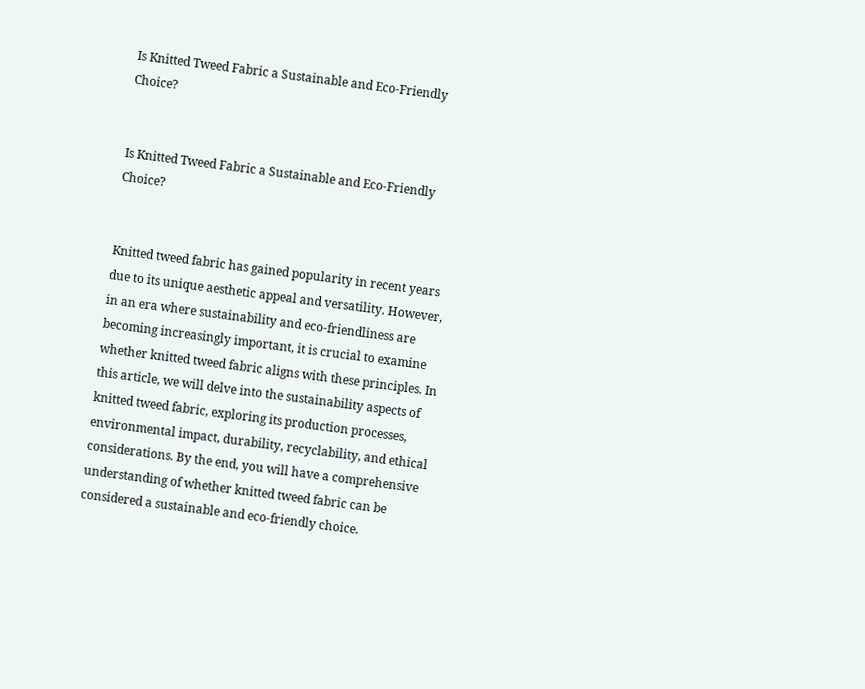Is Knitted Tweed Fabric a Sustainable and Eco-Friendly Choice?


Is Knitted Tweed Fabric a Sustainable and Eco-Friendly Choice?


Knitted tweed fabric has gained popularity in recent years due to its unique aesthetic appeal and versatility. However, in an era where sustainability and eco-friendliness are becoming increasingly important, it is crucial to examine whether knitted tweed fabric aligns with these principles. In this article, we will delve into the sustainability aspects of knitted tweed fabric, exploring its production processes, environmental impact, durability, recyclability, and ethical considerations. By the end, you will have a comprehensive understanding of whether knitted tweed fabric can be considered a sustainable and eco-friendly choice.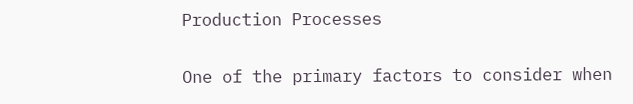Production Processes

One of the primary factors to consider when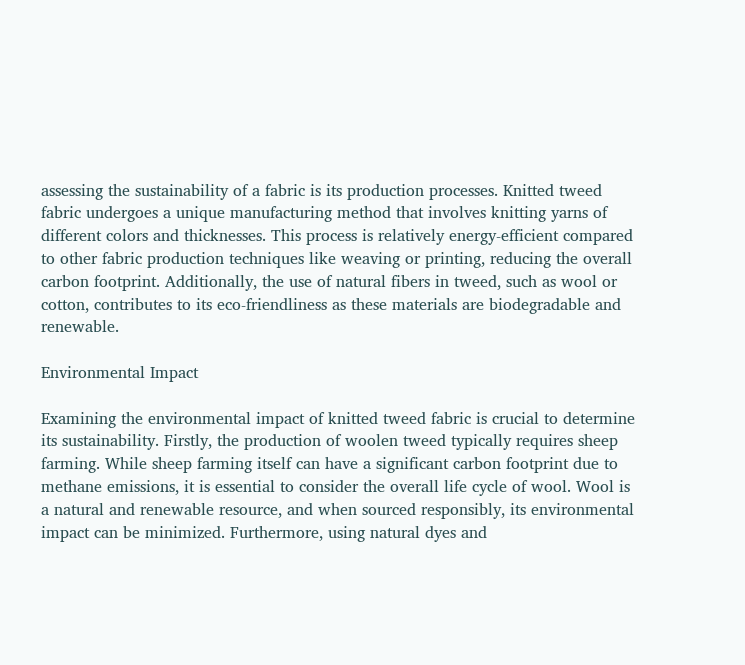assessing the sustainability of a fabric is its production processes. Knitted tweed fabric undergoes a unique manufacturing method that involves knitting yarns of different colors and thicknesses. This process is relatively energy-efficient compared to other fabric production techniques like weaving or printing, reducing the overall carbon footprint. Additionally, the use of natural fibers in tweed, such as wool or cotton, contributes to its eco-friendliness as these materials are biodegradable and renewable.

Environmental Impact

Examining the environmental impact of knitted tweed fabric is crucial to determine its sustainability. Firstly, the production of woolen tweed typically requires sheep farming. While sheep farming itself can have a significant carbon footprint due to methane emissions, it is essential to consider the overall life cycle of wool. Wool is a natural and renewable resource, and when sourced responsibly, its environmental impact can be minimized. Furthermore, using natural dyes and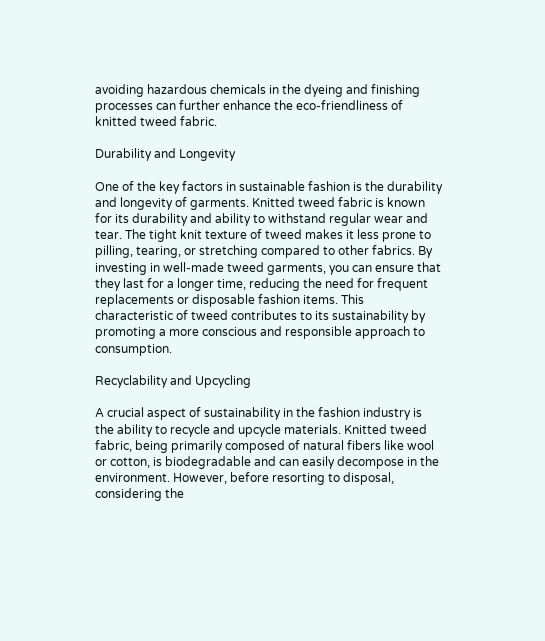avoiding hazardous chemicals in the dyeing and finishing processes can further enhance the eco-friendliness of knitted tweed fabric.

Durability and Longevity

One of the key factors in sustainable fashion is the durability and longevity of garments. Knitted tweed fabric is known for its durability and ability to withstand regular wear and tear. The tight knit texture of tweed makes it less prone to pilling, tearing, or stretching compared to other fabrics. By investing in well-made tweed garments, you can ensure that they last for a longer time, reducing the need for frequent replacements or disposable fashion items. This characteristic of tweed contributes to its sustainability by promoting a more conscious and responsible approach to consumption.

Recyclability and Upcycling

A crucial aspect of sustainability in the fashion industry is the ability to recycle and upcycle materials. Knitted tweed fabric, being primarily composed of natural fibers like wool or cotton, is biodegradable and can easily decompose in the environment. However, before resorting to disposal, considering the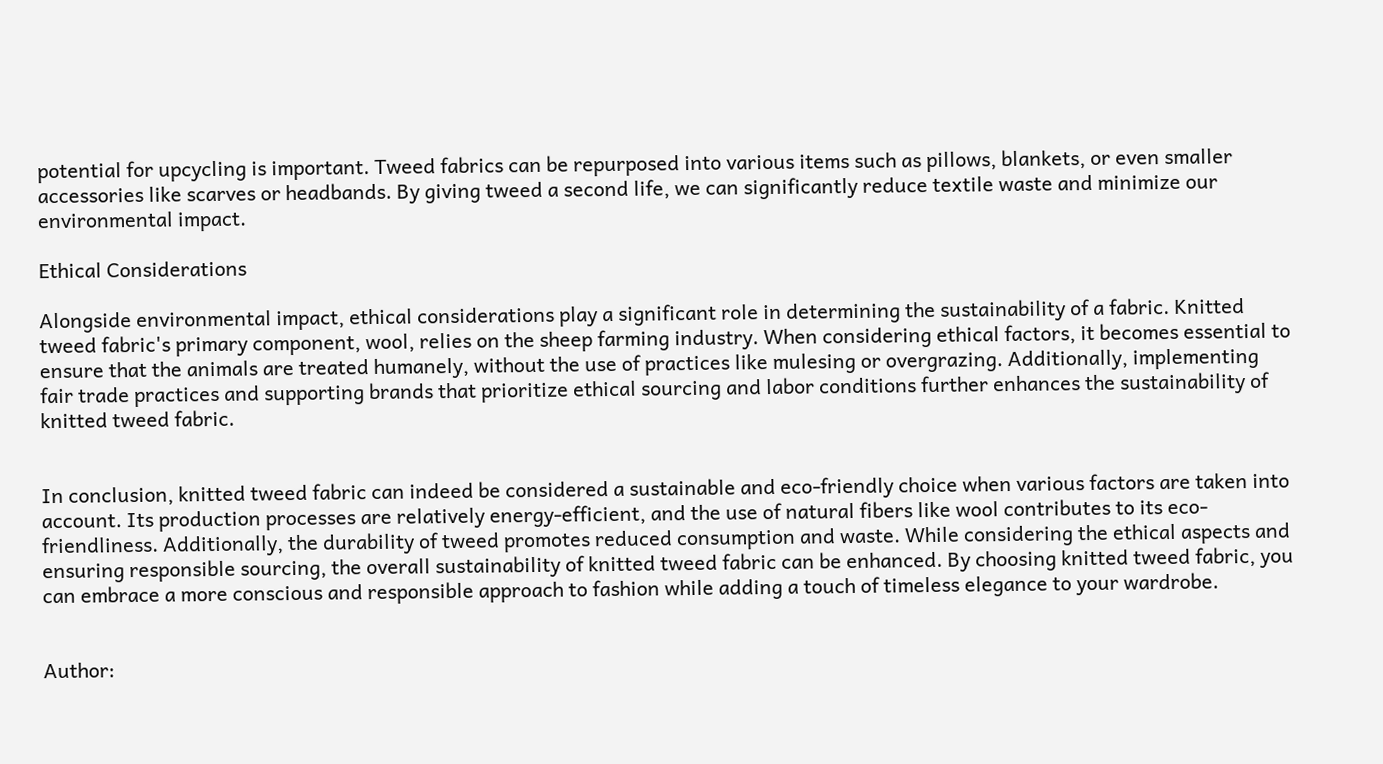potential for upcycling is important. Tweed fabrics can be repurposed into various items such as pillows, blankets, or even smaller accessories like scarves or headbands. By giving tweed a second life, we can significantly reduce textile waste and minimize our environmental impact.

Ethical Considerations

Alongside environmental impact, ethical considerations play a significant role in determining the sustainability of a fabric. Knitted tweed fabric's primary component, wool, relies on the sheep farming industry. When considering ethical factors, it becomes essential to ensure that the animals are treated humanely, without the use of practices like mulesing or overgrazing. Additionally, implementing fair trade practices and supporting brands that prioritize ethical sourcing and labor conditions further enhances the sustainability of knitted tweed fabric.


In conclusion, knitted tweed fabric can indeed be considered a sustainable and eco-friendly choice when various factors are taken into account. Its production processes are relatively energy-efficient, and the use of natural fibers like wool contributes to its eco-friendliness. Additionally, the durability of tweed promotes reduced consumption and waste. While considering the ethical aspects and ensuring responsible sourcing, the overall sustainability of knitted tweed fabric can be enhanced. By choosing knitted tweed fabric, you can embrace a more conscious and responsible approach to fashion while adding a touch of timeless elegance to your wardrobe.


Author: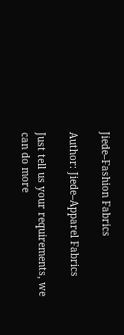Jiede–Fashion Fabrics

Author: Jiede–Apparel Fabrics

Just tell us your requirements, we can do more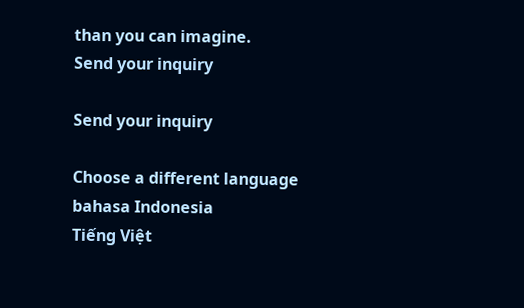than you can imagine.
Send your inquiry

Send your inquiry

Choose a different language
bahasa Indonesia
Tiếng Việt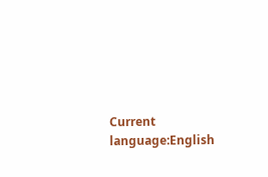Current language:English